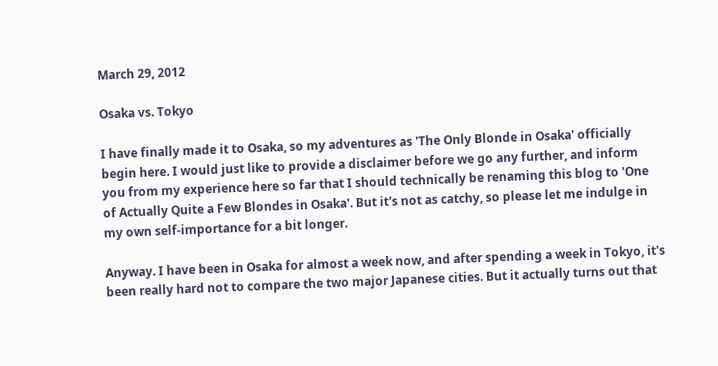March 29, 2012

Osaka vs. Tokyo

I have finally made it to Osaka, so my adventures as 'The Only Blonde in Osaka' officially begin here. I would just like to provide a disclaimer before we go any further, and inform you from my experience here so far that I should technically be renaming this blog to 'One of Actually Quite a Few Blondes in Osaka'. But it's not as catchy, so please let me indulge in my own self-importance for a bit longer.

Anyway. I have been in Osaka for almost a week now, and after spending a week in Tokyo, it's been really hard not to compare the two major Japanese cities. But it actually turns out that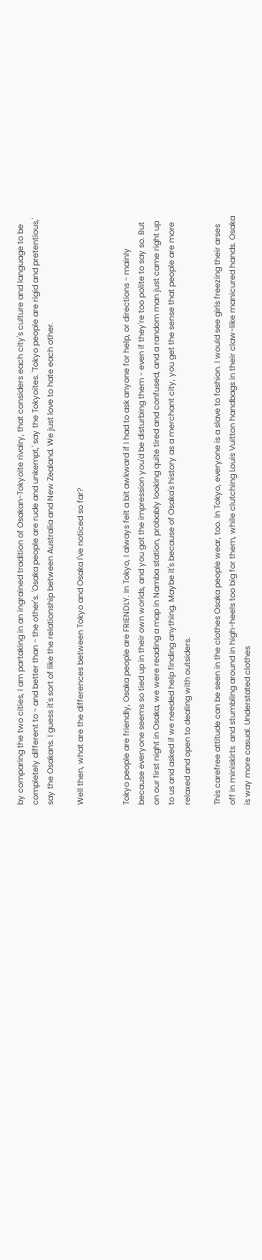by comparing the two cities, I am partaking in an ingrained tradition of Osakan-Tokyoite rivalry, that considers each city's culture and language to be completely different to - and better than - the other's. 'Osaka people are rude and unkempt,' say the Tokyoites. 'Tokyo people are rigid and pretentious,' say the Osakans. I guess it's sort of like the relationship between Australia and New Zealand. We just love to hate each other.

Well then, what are the differences between Tokyo and Osaka I've noticed so far?


Tokyo people are friendly, Osaka people are FRIENDLY. In Tokyo, I always felt a bit awkward if I had to ask anyone for help, or directions - mainly because everyone seems so tied up in their own worlds, and you got the impression you'd be disturbing them - even if they're too polite to say so. But on our first night in Osaka, we were reading a map in Namba station, probably looking quite tired and confused, and a random man just came right up to us and asked if we needed help finding anything. Maybe it's because of Osaka's history as a merchant city, you get the sense that people are more relaxed and open to dealing with outsiders.

This carefree attitude can be seen in the clothes Osaka people wear, too. In Tokyo, everyone is a slave to fashion. I would see girls freezing their arses off in miniskirts  and stumbling around in high-heels too big for them, while clutching Louis Vuitton handbags in their claw-like manicured hands. Osaka is way more casual. Understated clothes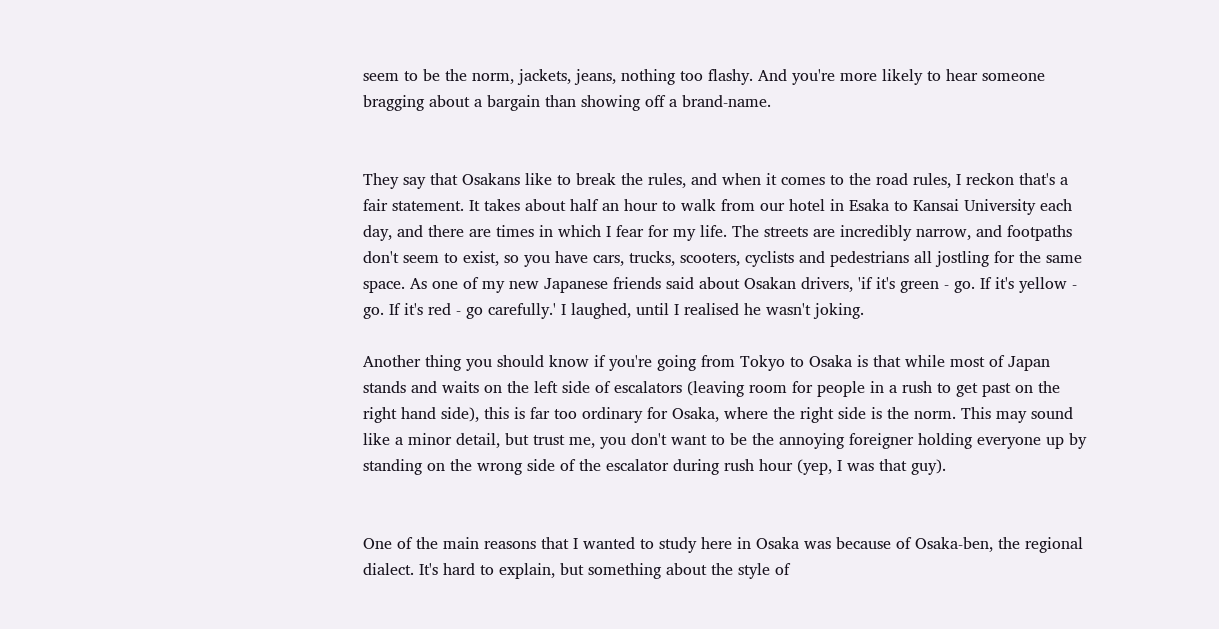seem to be the norm, jackets, jeans, nothing too flashy. And you're more likely to hear someone bragging about a bargain than showing off a brand-name.


They say that Osakans like to break the rules, and when it comes to the road rules, I reckon that's a fair statement. It takes about half an hour to walk from our hotel in Esaka to Kansai University each day, and there are times in which I fear for my life. The streets are incredibly narrow, and footpaths don't seem to exist, so you have cars, trucks, scooters, cyclists and pedestrians all jostling for the same space. As one of my new Japanese friends said about Osakan drivers, 'if it's green - go. If it's yellow - go. If it's red - go carefully.' I laughed, until I realised he wasn't joking.

Another thing you should know if you're going from Tokyo to Osaka is that while most of Japan stands and waits on the left side of escalators (leaving room for people in a rush to get past on the right hand side), this is far too ordinary for Osaka, where the right side is the norm. This may sound like a minor detail, but trust me, you don't want to be the annoying foreigner holding everyone up by standing on the wrong side of the escalator during rush hour (yep, I was that guy).


One of the main reasons that I wanted to study here in Osaka was because of Osaka-ben, the regional dialect. It's hard to explain, but something about the style of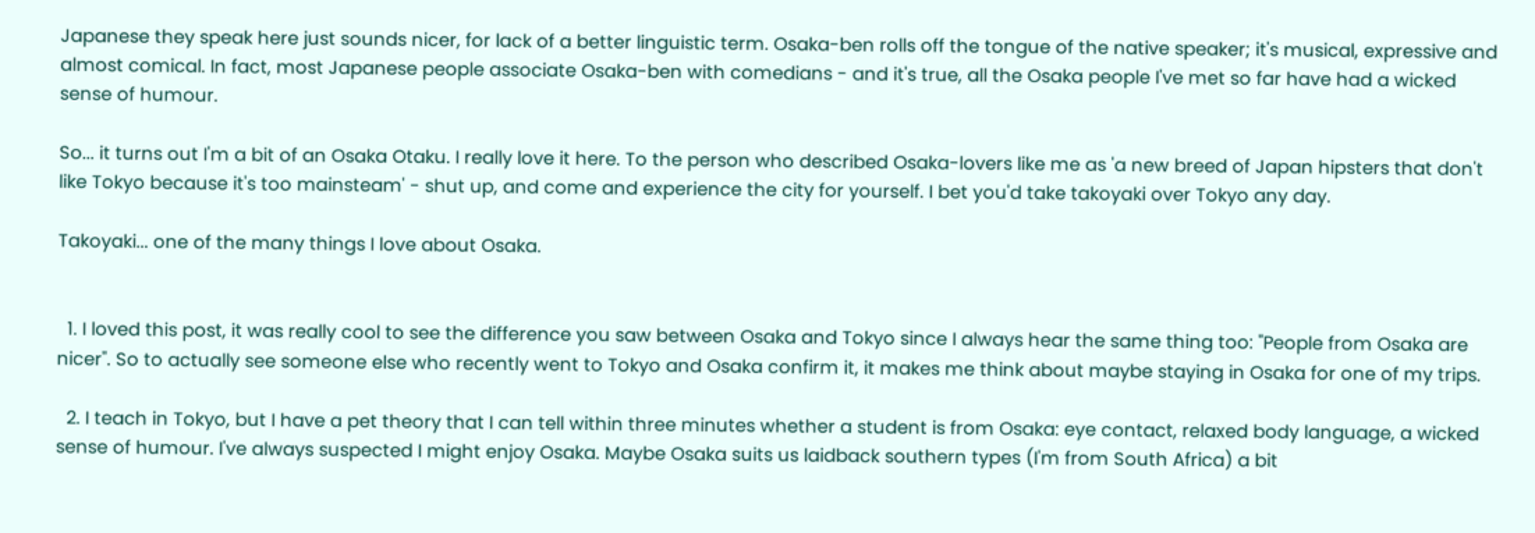Japanese they speak here just sounds nicer, for lack of a better linguistic term. Osaka-ben rolls off the tongue of the native speaker; it's musical, expressive and almost comical. In fact, most Japanese people associate Osaka-ben with comedians - and it's true, all the Osaka people I've met so far have had a wicked sense of humour.

So... it turns out I'm a bit of an Osaka Otaku. I really love it here. To the person who described Osaka-lovers like me as 'a new breed of Japan hipsters that don't like Tokyo because it's too mainsteam' - shut up, and come and experience the city for yourself. I bet you'd take takoyaki over Tokyo any day.

Takoyaki... one of the many things I love about Osaka.


  1. I loved this post, it was really cool to see the difference you saw between Osaka and Tokyo since I always hear the same thing too: "People from Osaka are nicer". So to actually see someone else who recently went to Tokyo and Osaka confirm it, it makes me think about maybe staying in Osaka for one of my trips.

  2. I teach in Tokyo, but I have a pet theory that I can tell within three minutes whether a student is from Osaka: eye contact, relaxed body language, a wicked sense of humour. I've always suspected I might enjoy Osaka. Maybe Osaka suits us laidback southern types (I'm from South Africa) a bit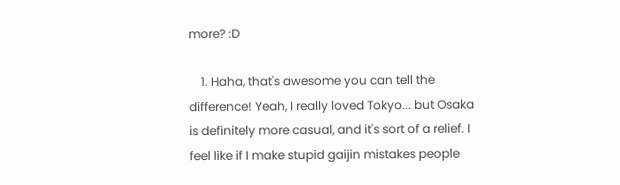more? :D

    1. Haha, that's awesome you can tell the difference! Yeah, I really loved Tokyo... but Osaka is definitely more casual, and it's sort of a relief. I feel like if I make stupid gaijin mistakes people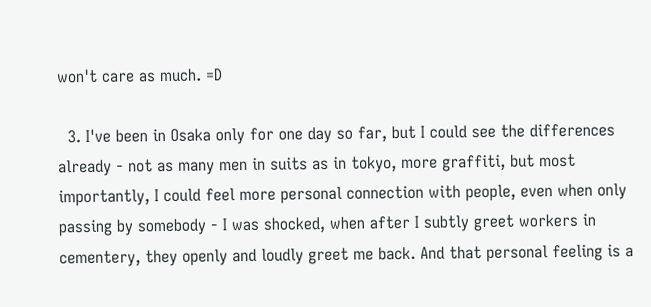won't care as much. =D

  3. I've been in Osaka only for one day so far, but I could see the differences already - not as many men in suits as in tokyo, more graffiti, but most importantly, I could feel more personal connection with people, even when only passing by somebody - I was shocked, when after I subtly greet workers in cementery, they openly and loudly greet me back. And that personal feeling is a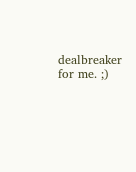dealbreaker for me. ;)